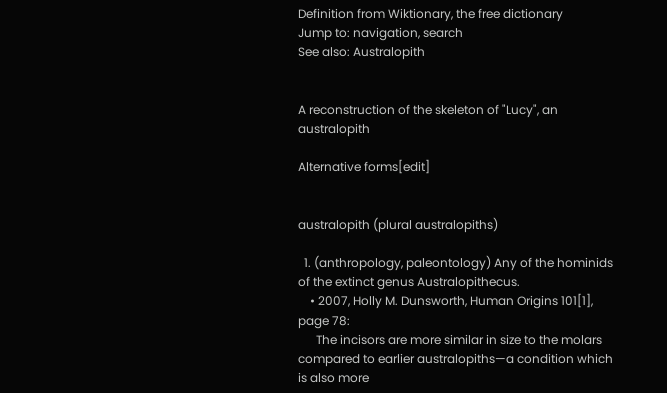Definition from Wiktionary, the free dictionary
Jump to: navigation, search
See also: Australopith


A reconstruction of the skeleton of "Lucy", an australopith

Alternative forms[edit]


australopith (plural australopiths)

  1. (anthropology, paleontology) Any of the hominids of the extinct genus Australopithecus.
    • 2007, Holly M. Dunsworth, Human Origins 101[1], page 78:
      The incisors are more similar in size to the molars compared to earlier australopiths—a condition which is also more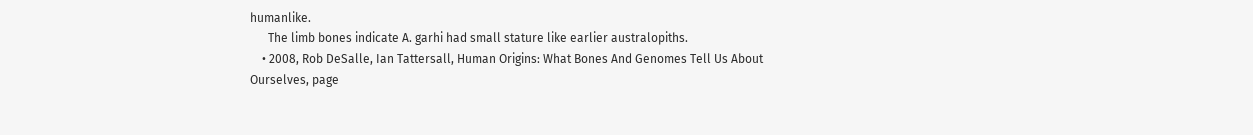humanlike.
      The limb bones indicate A. garhi had small stature like earlier australopiths.
    • 2008, Rob DeSalle, Ian Tattersall, Human Origins: What Bones And Genomes Tell Us About Ourselves, page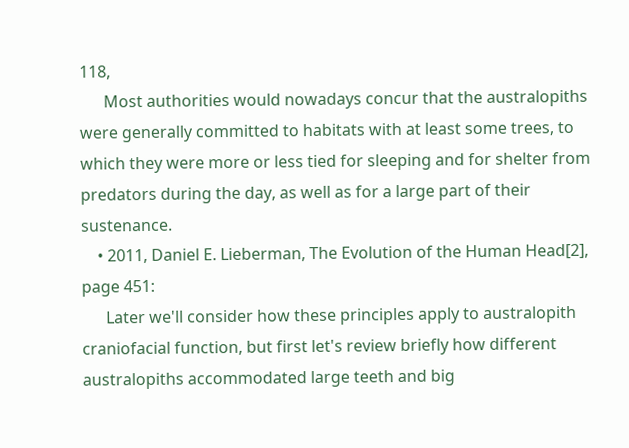118,
      Most authorities would nowadays concur that the australopiths were generally committed to habitats with at least some trees, to which they were more or less tied for sleeping and for shelter from predators during the day, as well as for a large part of their sustenance.
    • 2011, Daniel E. Lieberman, The Evolution of the Human Head[2], page 451:
      Later we'll consider how these principles apply to australopith craniofacial function, but first let's review briefly how different australopiths accommodated large teeth and big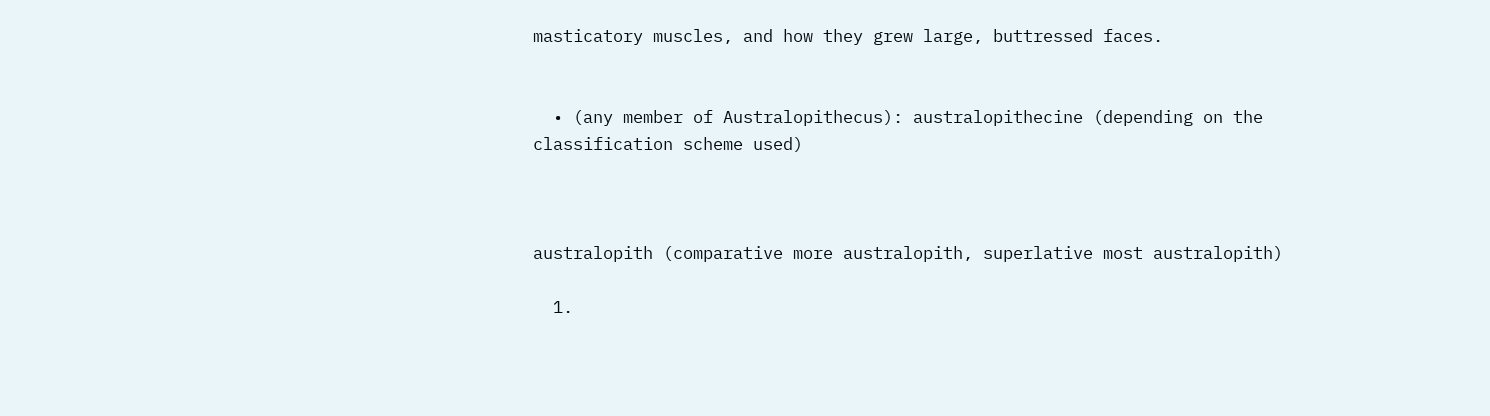masticatory muscles, and how they grew large, buttressed faces.


  • (any member of Australopithecus): australopithecine (depending on the classification scheme used)



australopith (comparative more australopith, superlative most australopith)

  1.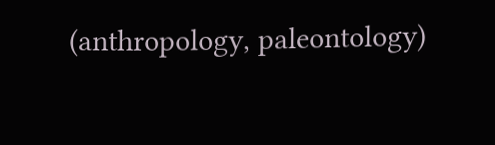(anthropology, paleontology)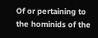Of or pertaining to the hominids of the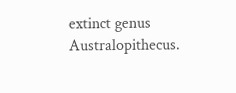extinct genus Australopithecus.